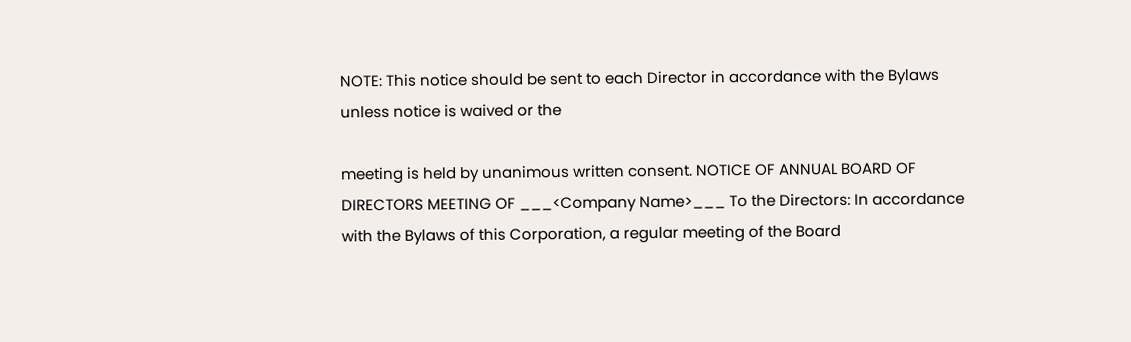NOTE: This notice should be sent to each Director in accordance with the Bylaws unless notice is waived or the

meeting is held by unanimous written consent. NOTICE OF ANNUAL BOARD OF DIRECTORS MEETING OF ___<Company Name>___ To the Directors: In accordance with the Bylaws of this Corporation, a regular meeting of the Board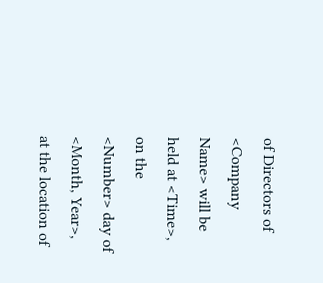of Directors of <Company Name> will be held at <Time>, on the <Number> day of <Month, Year>, at the location of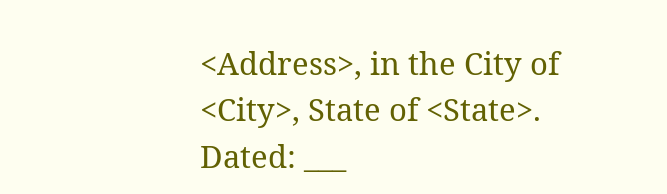<Address>, in the City of <City>, State of <State>. Dated: ___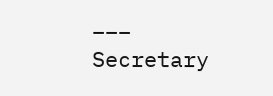___ Secretary